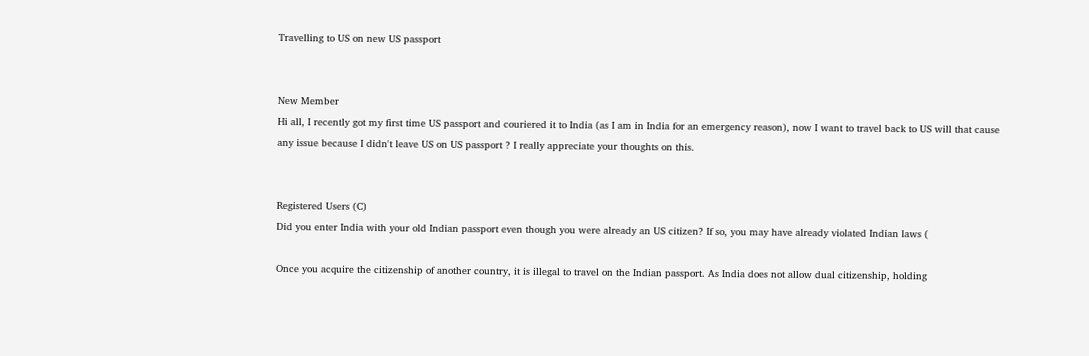Travelling to US on new US passport


New Member
Hi all, I recently got my first time US passport and couriered it to India (as I am in India for an emergency reason), now I want to travel back to US will that cause any issue because I didn't leave US on US passport ? I really appreciate your thoughts on this.


Registered Users (C)
Did you enter India with your old Indian passport even though you were already an US citizen? If so, you may have already violated Indian laws (

Once you acquire the citizenship of another country, it is illegal to travel on the Indian passport. As India does not allow dual citizenship, holding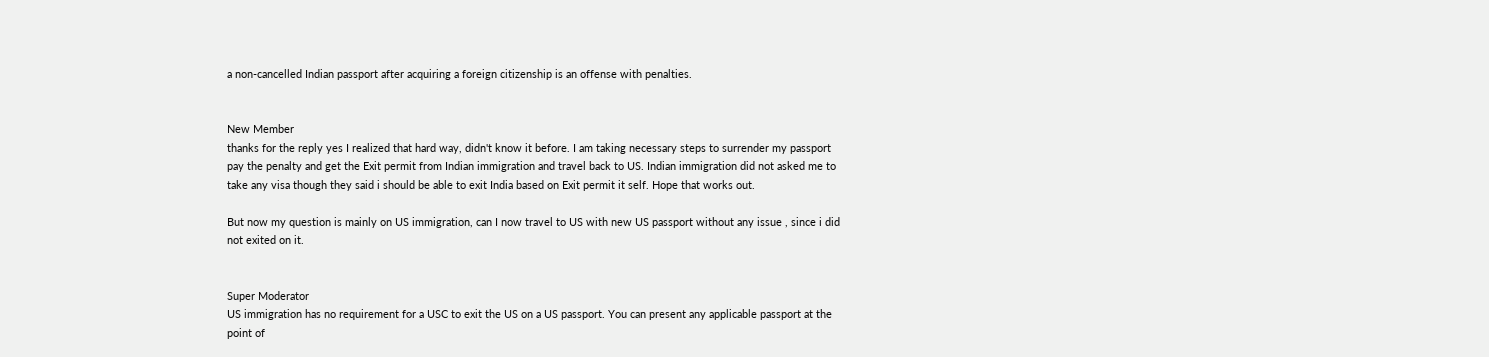a non-cancelled Indian passport after acquiring a foreign citizenship is an offense with penalties.


New Member
thanks for the reply yes I realized that hard way, didn't know it before. I am taking necessary steps to surrender my passport pay the penalty and get the Exit permit from Indian immigration and travel back to US. Indian immigration did not asked me to take any visa though they said i should be able to exit India based on Exit permit it self. Hope that works out.

But now my question is mainly on US immigration, can I now travel to US with new US passport without any issue , since i did not exited on it.


Super Moderator
US immigration has no requirement for a USC to exit the US on a US passport. You can present any applicable passport at the point of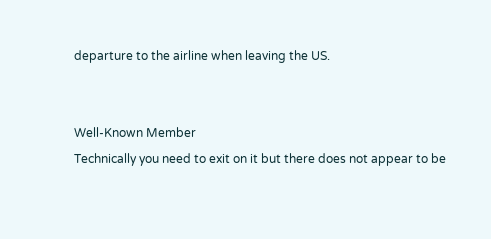departure to the airline when leaving the US.


Well-Known Member
Technically you need to exit on it but there does not appear to be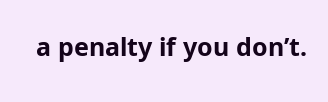a penalty if you don’t.